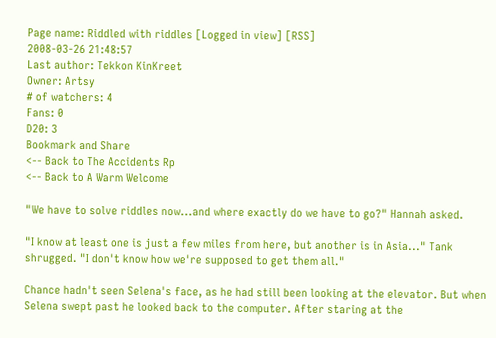Page name: Riddled with riddles [Logged in view] [RSS]
2008-03-26 21:48:57
Last author: Tekkon KinKreet
Owner: Artsy
# of watchers: 4
Fans: 0
D20: 3
Bookmark and Share
<-- Back to The Accidents Rp
<-- Back to A Warm Welcome

"We have to solve riddles now...and where exactly do we have to go?" Hannah asked.

"I know at least one is just a few miles from here, but another is in Asia..." Tank shrugged. "I don't know how we're supposed to get them all."

Chance hadn't seen Selena's face, as he had still been looking at the elevator. But when Selena swept past he looked back to the computer. After staring at the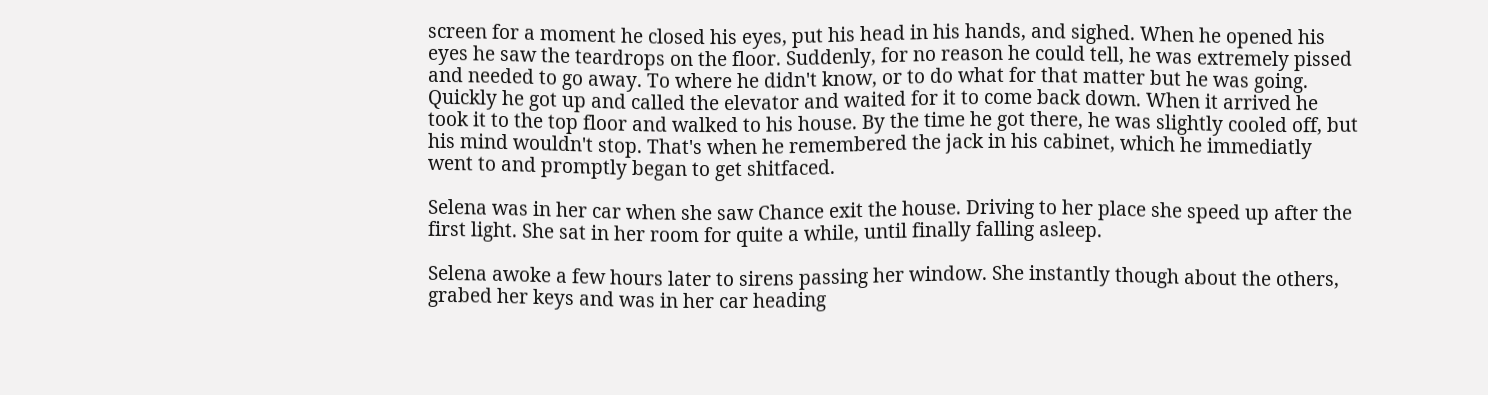screen for a moment he closed his eyes, put his head in his hands, and sighed. When he opened his eyes he saw the teardrops on the floor. Suddenly, for no reason he could tell, he was extremely pissed and needed to go away. To where he didn't know, or to do what for that matter but he was going. Quickly he got up and called the elevator and waited for it to come back down. When it arrived he took it to the top floor and walked to his house. By the time he got there, he was slightly cooled off, but his mind wouldn't stop. That's when he remembered the jack in his cabinet, which he immediatly went to and promptly began to get shitfaced.

Selena was in her car when she saw Chance exit the house. Driving to her place she speed up after the first light. She sat in her room for quite a while, until finally falling asleep.

Selena awoke a few hours later to sirens passing her window. She instantly though about the others, grabed her keys and was in her car heading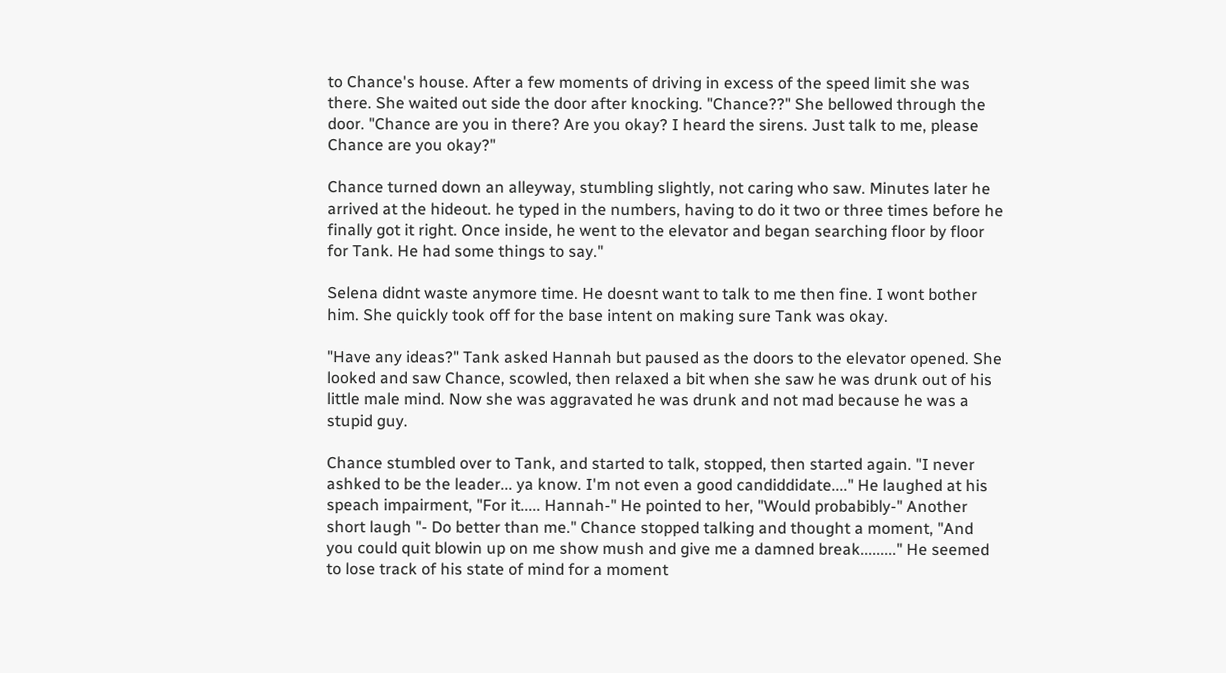to Chance's house. After a few moments of driving in excess of the speed limit she was there. She waited out side the door after knocking. "Chance??" She bellowed through the door. "Chance are you in there? Are you okay? I heard the sirens. Just talk to me, please Chance are you okay?"

Chance turned down an alleyway, stumbling slightly, not caring who saw. Minutes later he arrived at the hideout. he typed in the numbers, having to do it two or three times before he finally got it right. Once inside, he went to the elevator and began searching floor by floor for Tank. He had some things to say."

Selena didnt waste anymore time. He doesnt want to talk to me then fine. I wont bother him. She quickly took off for the base intent on making sure Tank was okay.

"Have any ideas?" Tank asked Hannah but paused as the doors to the elevator opened. She looked and saw Chance, scowled, then relaxed a bit when she saw he was drunk out of his little male mind. Now she was aggravated he was drunk and not mad because he was a stupid guy.

Chance stumbled over to Tank, and started to talk, stopped, then started again. "I never ashked to be the leader... ya know. I'm not even a good candiddidate...." He laughed at his speach impairment, "For it..... Hannah-" He pointed to her, "Would probabibly-" Another short laugh "- Do better than me." Chance stopped talking and thought a moment, "And you could quit blowin up on me show mush and give me a damned break........." He seemed to lose track of his state of mind for a moment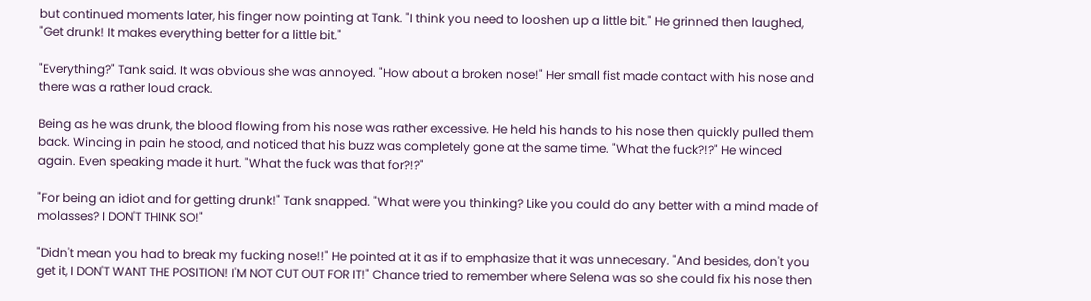but continued moments later, his finger now pointing at Tank. "I think you need to looshen up a little bit." He grinned then laughed, "Get drunk! It makes everything better for a little bit."

"Everything?" Tank said. It was obvious she was annoyed. "How about a broken nose!" Her small fist made contact with his nose and there was a rather loud crack.

Being as he was drunk, the blood flowing from his nose was rather excessive. He held his hands to his nose then quickly pulled them back. Wincing in pain he stood, and noticed that his buzz was completely gone at the same time. "What the fuck?!?" He winced again. Even speaking made it hurt. "What the fuck was that for?!?"

"For being an idiot and for getting drunk!" Tank snapped. "What were you thinking? Like you could do any better with a mind made of molasses? I DON'T THINK SO!"

"Didn't mean you had to break my fucking nose!!" He pointed at it as if to emphasize that it was unnecesary. "And besides, don't you get it, I DON'T WANT THE POSITION! I'M NOT CUT OUT FOR IT!" Chance tried to remember where Selena was so she could fix his nose then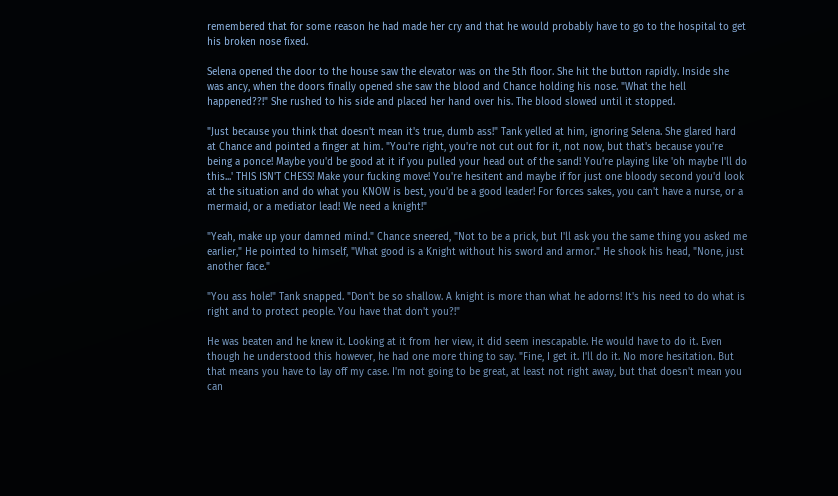remembered that for some reason he had made her cry and that he would probably have to go to the hospital to get his broken nose fixed.

Selena opened the door to the house saw the elevator was on the 5th floor. She hit the button rapidly. Inside she was ancy, when the doors finally opened she saw the blood and Chance holding his nose. "What the hell happened??!" She rushed to his side and placed her hand over his. The blood slowed until it stopped.

"Just because you think that doesn't mean it's true, dumb ass!" Tank yelled at him, ignoring Selena. She glared hard at Chance and pointed a finger at him. "You're right, you're not cut out for it, not now, but that's because you're being a ponce! Maybe you'd be good at it if you pulled your head out of the sand! You're playing like 'oh maybe I'll do this...' THIS ISN'T CHESS! Make your fucking move! You're hesitent and maybe if for just one bloody second you'd look at the situation and do what you KNOW is best, you'd be a good leader! For forces sakes, you can't have a nurse, or a mermaid, or a mediator lead! We need a knight!"

"Yeah, make up your damned mind." Chance sneered, "Not to be a prick, but I'll ask you the same thing you asked me earlier," He pointed to himself, "What good is a Knight without his sword and armor." He shook his head, "None, just another face."

"You ass hole!" Tank snapped. "Don't be so shallow. A knight is more than what he adorns! It's his need to do what is right and to protect people. You have that don't you?!"

He was beaten and he knew it. Looking at it from her view, it did seem inescapable. He would have to do it. Even though he understood this however, he had one more thing to say. "Fine, I get it. I'll do it. No more hesitation. But that means you have to lay off my case. I'm not going to be great, at least not right away, but that doesn't mean you can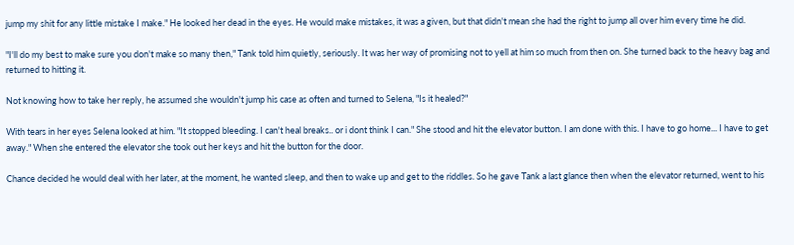jump my shit for any little mistake I make." He looked her dead in the eyes. He would make mistakes, it was a given, but that didn't mean she had the right to jump all over him every time he did.

"I'll do my best to make sure you don't make so many then," Tank told him quietly, seriously. It was her way of promising not to yell at him so much from then on. She turned back to the heavy bag and returned to hitting it.

Not knowing how to take her reply, he assumed she wouldn't jump his case as often and turned to Selena, "Is it healed?"

With tears in her eyes Selena looked at him. "It stopped bleeding. I can't heal breaks.. or i dont think I can." She stood and hit the elevator button. I am done with this. I have to go home... I have to get away." When she entered the elevator she took out her keys and hit the button for the door.

Chance decided he would deal with her later, at the moment, he wanted sleep, and then to wake up and get to the riddles. So he gave Tank a last glance then when the elevator returned, went to his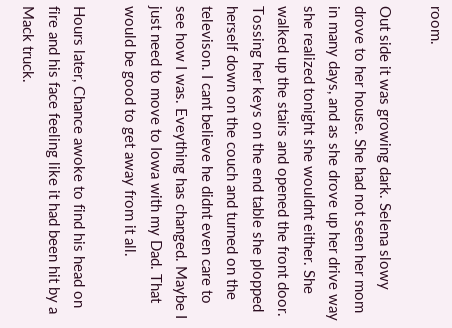room.

Out side it was growing dark. Selena slowy drove to her house. She had not seen her mom in many days, and as she drove up her drive way she realized tonight she wouldnt either. She walked up the stairs and opened the front door. Tossing her keys on the end table she plopped herself down on the couch and turned on the televison. I cant believe he didnt even care to see how I was. Eveything has changed. Maybe I just need to move to Iowa with my Dad. That would be good to get away from it all.

Hours later, Chance awoke to find his head on fire and his face feeling like it had been hit by a Mack truck.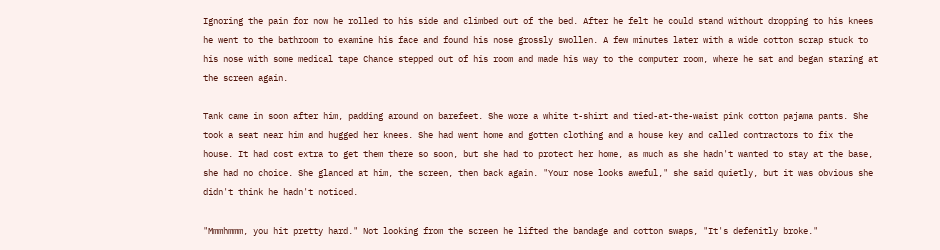Ignoring the pain for now he rolled to his side and climbed out of the bed. After he felt he could stand without dropping to his knees he went to the bathroom to examine his face and found his nose grossly swollen. A few minutes later with a wide cotton scrap stuck to his nose with some medical tape Chance stepped out of his room and made his way to the computer room, where he sat and began staring at the screen again.

Tank came in soon after him, padding around on barefeet. She wore a white t-shirt and tied-at-the-waist pink cotton pajama pants. She took a seat near him and hugged her knees. She had went home and gotten clothing and a house key and called contractors to fix the house. It had cost extra to get them there so soon, but she had to protect her home, as much as she hadn't wanted to stay at the base, she had no choice. She glanced at him, the screen, then back again. "Your nose looks aweful," she said quietly, but it was obvious she didn't think he hadn't noticed.

"Mmmhmmm, you hit pretty hard." Not looking from the screen he lifted the bandage and cotton swaps, "It's defenitly broke."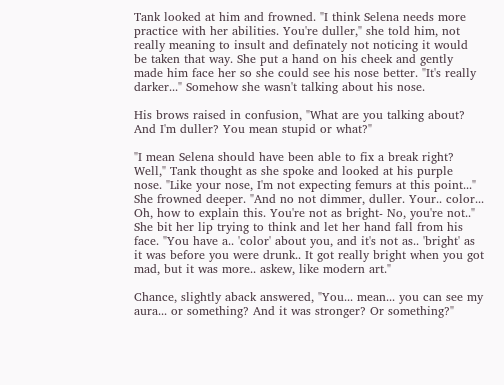Tank looked at him and frowned. "I think Selena needs more practice with her abilities. You're duller," she told him, not really meaning to insult and definately not noticing it would be taken that way. She put a hand on his cheek and gently made him face her so she could see his nose better. "It's really darker..." Somehow she wasn't talking about his nose.

His brows raised in confusion, "What are you talking about? And I'm duller? You mean stupid or what?"

"I mean Selena should have been able to fix a break right? Well," Tank thought as she spoke and looked at his purple nose. "Like your nose, I'm not expecting femurs at this point..." She frowned deeper. "And no not dimmer, duller. Your.. color... Oh, how to explain this. You're not as bright- No, you're not.." She bit her lip trying to think and let her hand fall from his face. "You have a.. 'color' about you, and it's not as.. 'bright' as it was before you were drunk.. It got really bright when you got mad, but it was more.. askew, like modern art."

Chance, slightly aback answered, "You... mean... you can see my aura... or something? And it was stronger? Or something?"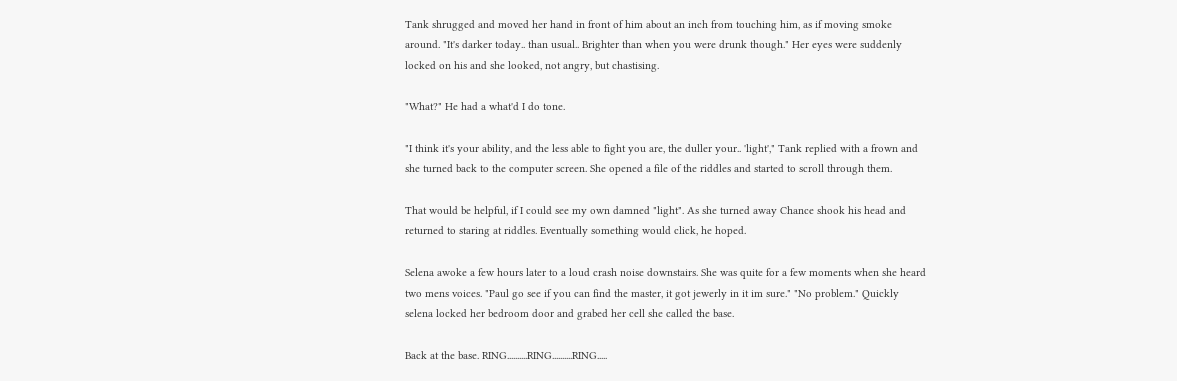Tank shrugged and moved her hand in front of him about an inch from touching him, as if moving smoke around. "It's darker today.. than usual.. Brighter than when you were drunk though." Her eyes were suddenly locked on his and she looked, not angry, but chastising.

"What?" He had a what'd I do tone.

"I think it's your ability, and the less able to fight you are, the duller your.. 'light'," Tank replied with a frown and she turned back to the computer screen. She opened a file of the riddles and started to scroll through them.

That would be helpful, if I could see my own damned "light". As she turned away Chance shook his head and returned to staring at riddles. Eventually something would click, he hoped.

Selena awoke a few hours later to a loud crash noise downstairs. She was quite for a few moments when she heard two mens voices. "Paul go see if you can find the master, it got jewerly in it im sure." "No problem." Quickly selena locked her bedroom door and grabed her cell she called the base.

Back at the base. RING..........RING..........RING.....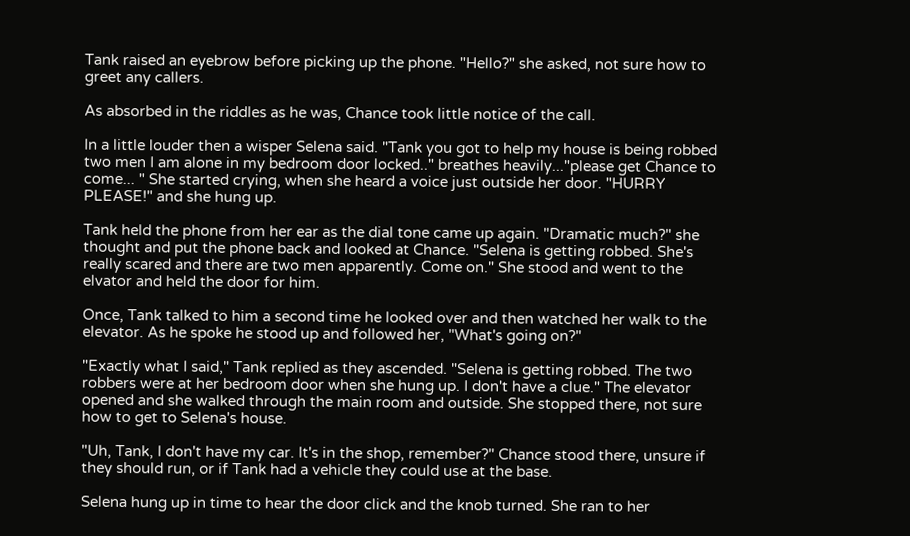Tank raised an eyebrow before picking up the phone. "Hello?" she asked, not sure how to greet any callers.

As absorbed in the riddles as he was, Chance took little notice of the call.

In a little louder then a wisper Selena said. "Tank you got to help my house is being robbed two men I am alone in my bedroom door locked.." breathes heavily..."please get Chance to come... " She started crying, when she heard a voice just outside her door. "HURRY PLEASE!" and she hung up.

Tank held the phone from her ear as the dial tone came up again. "Dramatic much?" she thought and put the phone back and looked at Chance. "Selena is getting robbed. She's really scared and there are two men apparently. Come on." She stood and went to the elvator and held the door for him.

Once, Tank talked to him a second time he looked over and then watched her walk to the elevator. As he spoke he stood up and followed her, "What's going on?"

"Exactly what I said," Tank replied as they ascended. "Selena is getting robbed. The two robbers were at her bedroom door when she hung up. I don't have a clue." The elevator opened and she walked through the main room and outside. She stopped there, not sure how to get to Selena's house.

"Uh, Tank, I don't have my car. It's in the shop, remember?" Chance stood there, unsure if they should run, or if Tank had a vehicle they could use at the base.

Selena hung up in time to hear the door click and the knob turned. She ran to her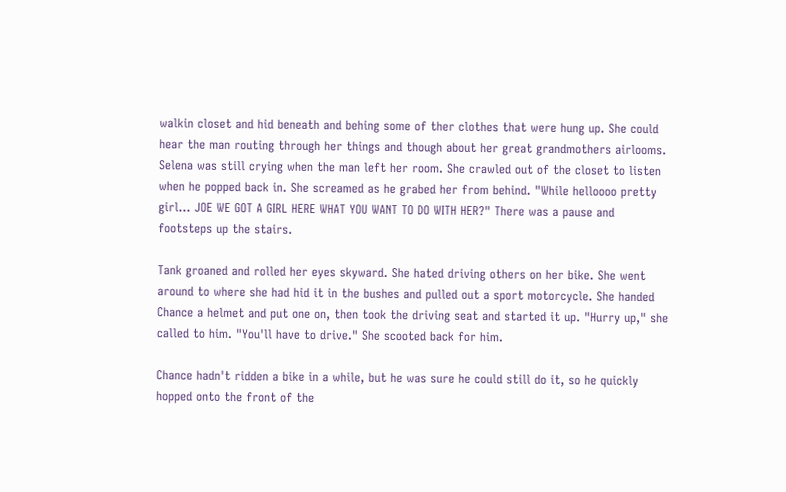walkin closet and hid beneath and behing some of ther clothes that were hung up. She could hear the man routing through her things and though about her great grandmothers airlooms. Selena was still crying when the man left her room. She crawled out of the closet to listen when he popped back in. She screamed as he grabed her from behind. "While helloooo pretty girl... JOE WE GOT A GIRL HERE WHAT YOU WANT TO DO WITH HER?" There was a pause and footsteps up the stairs.

Tank groaned and rolled her eyes skyward. She hated driving others on her bike. She went around to where she had hid it in the bushes and pulled out a sport motorcycle. She handed Chance a helmet and put one on, then took the driving seat and started it up. "Hurry up," she called to him. "You'll have to drive." She scooted back for him.

Chance hadn't ridden a bike in a while, but he was sure he could still do it, so he quickly hopped onto the front of the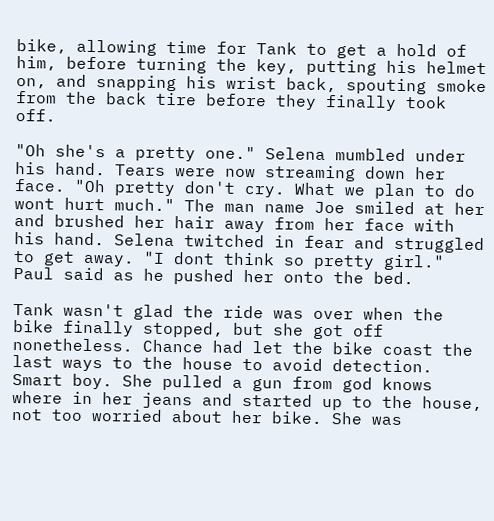bike, allowing time for Tank to get a hold of him, before turning the key, putting his helmet on, and snapping his wrist back, spouting smoke from the back tire before they finally took off.

"Oh she's a pretty one." Selena mumbled under his hand. Tears were now streaming down her face. "Oh pretty don't cry. What we plan to do wont hurt much." The man name Joe smiled at her and brushed her hair away from her face with his hand. Selena twitched in fear and struggled to get away. "I dont think so pretty girl." Paul said as he pushed her onto the bed.

Tank wasn't glad the ride was over when the bike finally stopped, but she got off nonetheless. Chance had let the bike coast the last ways to the house to avoid detection. Smart boy. She pulled a gun from god knows where in her jeans and started up to the house, not too worried about her bike. She was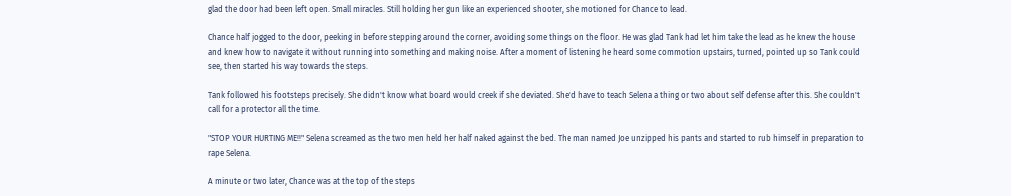glad the door had been left open. Small miracles. Still holding her gun like an experienced shooter, she motioned for Chance to lead.

Chance half jogged to the door, peeking in before stepping around the corner, avoiding some things on the floor. He was glad Tank had let him take the lead as he knew the house and knew how to navigate it without running into something and making noise. After a moment of listening he heard some commotion upstairs, turned, pointed up so Tank could see, then started his way towards the steps.

Tank followed his footsteps precisely. She didn't know what board would creek if she deviated. She'd have to teach Selena a thing or two about self defense after this. She couldn't call for a protector all the time.

"STOP YOUR HURTING ME!!" Selena screamed as the two men held her half naked against the bed. The man named Joe unzipped his pants and started to rub himself in preparation to rape Selena.

A minute or two later, Chance was at the top of the steps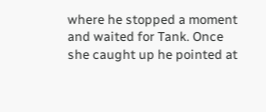where he stopped a moment and waited for Tank. Once she caught up he pointed at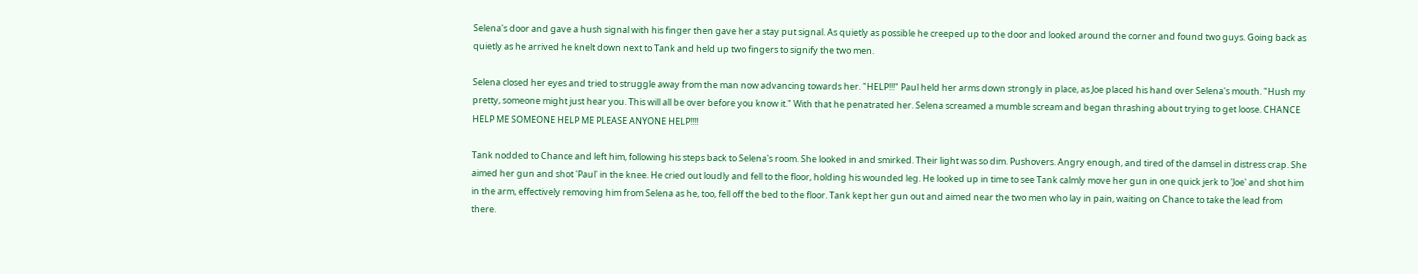Selena's door and gave a hush signal with his finger then gave her a stay put signal. As quietly as possible he creeped up to the door and looked around the corner and found two guys. Going back as quietly as he arrived he knelt down next to Tank and held up two fingers to signify the two men.

Selena closed her eyes and tried to struggle away from the man now advancing towards her. "HELP!!!" Paul held her arms down strongly in place, as Joe placed his hand over Selena's mouth. "Hush my pretty, someone might just hear you. This will all be over before you know it." With that he penatrated her. Selena screamed a mumble scream and began thrashing about trying to get loose. CHANCE HELP ME SOMEONE HELP ME PLEASE ANYONE HELP!!!!

Tank nodded to Chance and left him, following his steps back to Selena's room. She looked in and smirked. Their light was so dim. Pushovers. Angry enough, and tired of the damsel in distress crap. She aimed her gun and shot 'Paul' in the knee. He cried out loudly and fell to the floor, holding his wounded leg. He looked up in time to see Tank calmly move her gun in one quick jerk to 'Joe' and shot him in the arm, effectively removing him from Selena as he, too, fell off the bed to the floor. Tank kept her gun out and aimed near the two men who lay in pain, waiting on Chance to take the lead from there.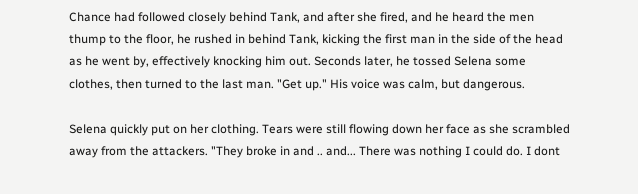Chance had followed closely behind Tank, and after she fired, and he heard the men thump to the floor, he rushed in behind Tank, kicking the first man in the side of the head as he went by, effectively knocking him out. Seconds later, he tossed Selena some clothes, then turned to the last man. "Get up." His voice was calm, but dangerous.

Selena quickly put on her clothing. Tears were still flowing down her face as she scrambled away from the attackers. "They broke in and .. and... There was nothing I could do. I dont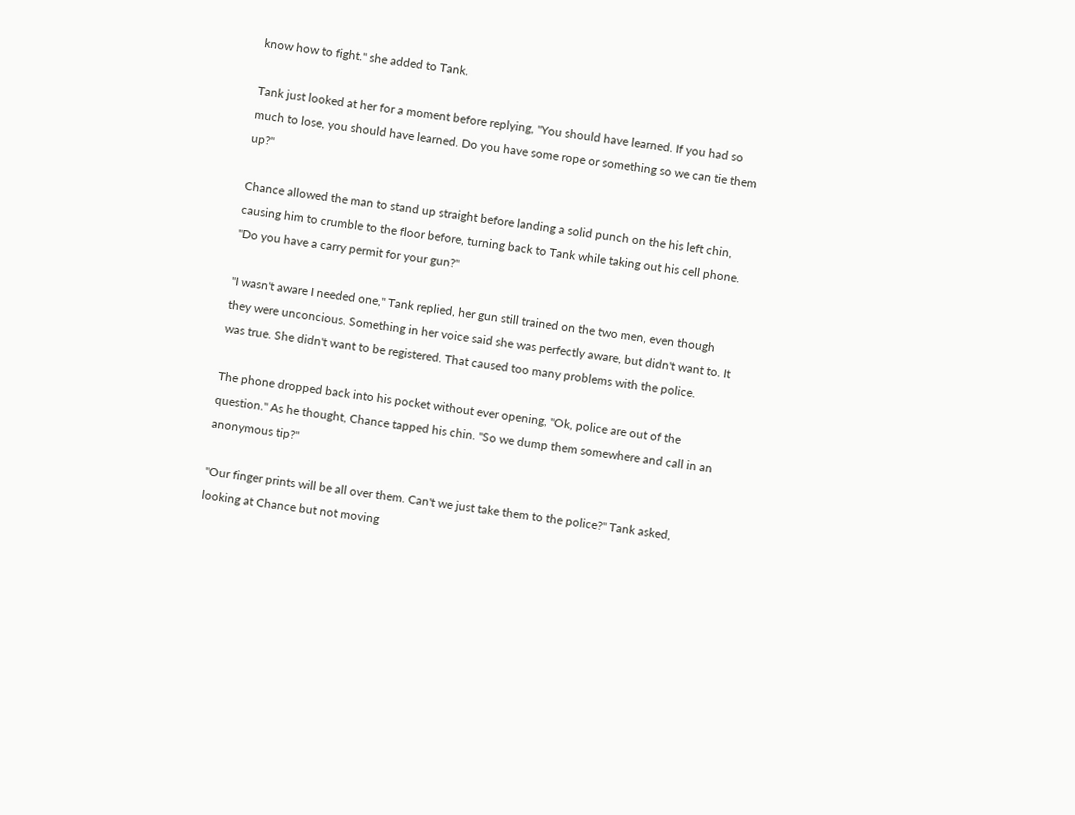know how to fight." she added to Tank.

Tank just looked at her for a moment before replying, "You should have learned. If you had so much to lose, you should have learned. Do you have some rope or something so we can tie them up?"

Chance allowed the man to stand up straight before landing a solid punch on the his left chin, causing him to crumble to the floor before, turning back to Tank while taking out his cell phone. "Do you have a carry permit for your gun?"

"I wasn't aware I needed one," Tank replied, her gun still trained on the two men, even though they were unconcious. Something in her voice said she was perfectly aware, but didn't want to. It was true. She didn't want to be registered. That caused too many problems with the police.

The phone dropped back into his pocket without ever opening, "Ok, police are out of the question." As he thought, Chance tapped his chin. "So we dump them somewhere and call in an anonymous tip?"

"Our finger prints will be all over them. Can't we just take them to the police?" Tank asked, looking at Chance but not moving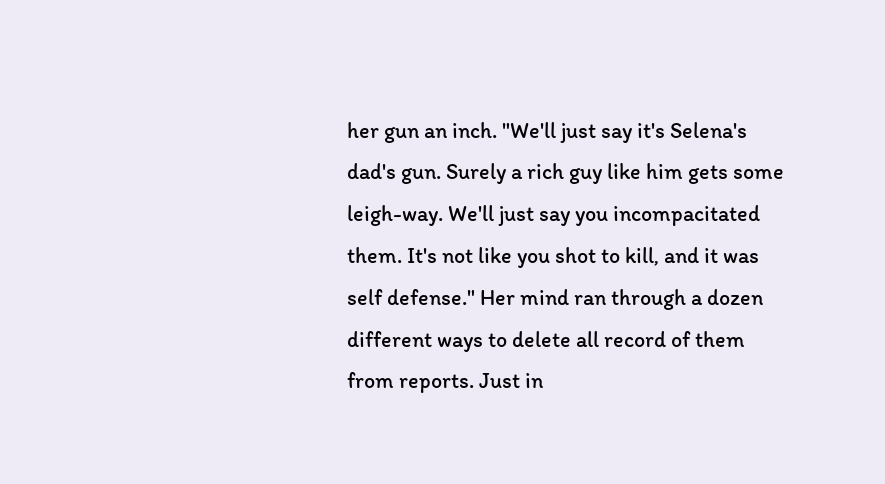her gun an inch. "We'll just say it's Selena's dad's gun. Surely a rich guy like him gets some leigh-way. We'll just say you incompacitated them. It's not like you shot to kill, and it was self defense." Her mind ran through a dozen different ways to delete all record of them from reports. Just in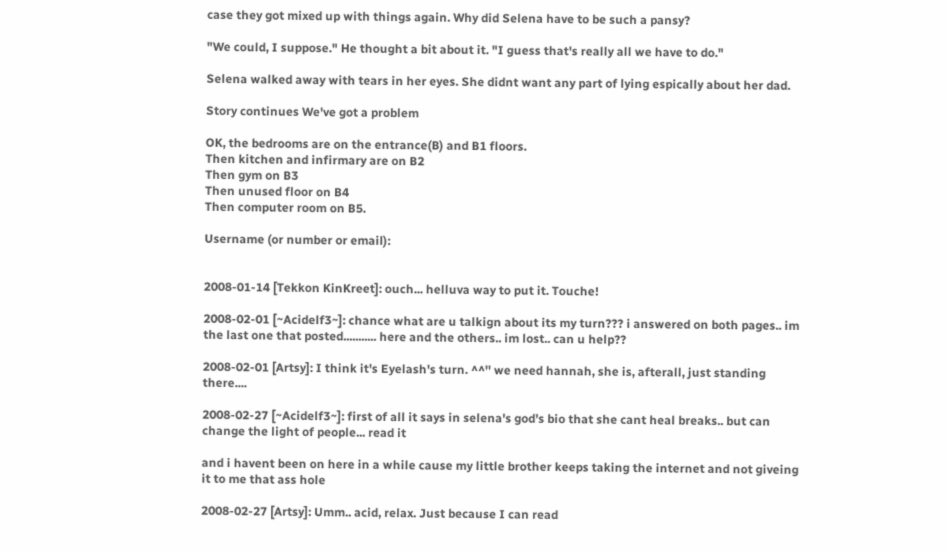case they got mixed up with things again. Why did Selena have to be such a pansy?

"We could, I suppose." He thought a bit about it. "I guess that's really all we have to do."

Selena walked away with tears in her eyes. She didnt want any part of lying espically about her dad.

Story continues We've got a problem

OK, the bedrooms are on the entrance(B) and B1 floors.
Then kitchen and infirmary are on B2
Then gym on B3
Then unused floor on B4
Then computer room on B5.

Username (or number or email):


2008-01-14 [Tekkon KinKreet]: ouch... helluva way to put it. Touche!

2008-02-01 [~Acidelf3~]: chance what are u talkign about its my turn??? i answered on both pages.. im the last one that posted........... here and the others.. im lost.. can u help??

2008-02-01 [Artsy]: I think it's Eyelash's turn. ^^'' we need hannah, she is, afterall, just standing there....

2008-02-27 [~Acidelf3~]: first of all it says in selena's god's bio that she cant heal breaks.. but can change the light of people... read it

and i havent been on here in a while cause my little brother keeps taking the internet and not giveing it to me that ass hole

2008-02-27 [Artsy]: Umm.. acid, relax. Just because I can read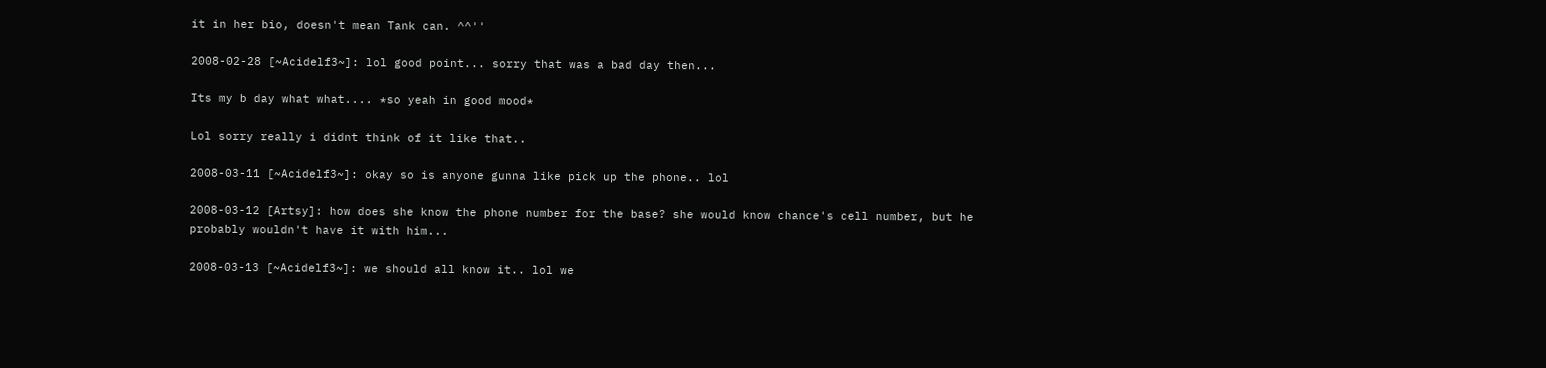it in her bio, doesn't mean Tank can. ^^''

2008-02-28 [~Acidelf3~]: lol good point... sorry that was a bad day then...

Its my b day what what.... *so yeah in good mood*

Lol sorry really i didnt think of it like that..

2008-03-11 [~Acidelf3~]: okay so is anyone gunna like pick up the phone.. lol

2008-03-12 [Artsy]: how does she know the phone number for the base? she would know chance's cell number, but he probably wouldn't have it with him...

2008-03-13 [~Acidelf3~]: we should all know it.. lol we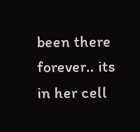been there forever.. its in her cell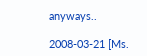anyways..

2008-03-21 [Ms.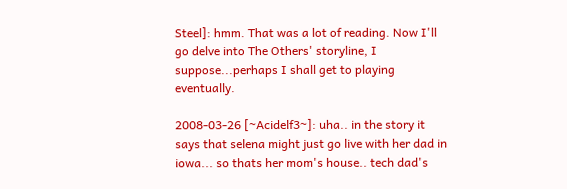Steel]: hmm. That was a lot of reading. Now I'll go delve into The Others' storyline, I suppose...perhaps I shall get to playing eventually.

2008-03-26 [~Acidelf3~]: uha.. in the story it says that selena might just go live with her dad in iowa... so thats her mom's house.. tech dad's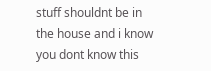stuff shouldnt be in the house and i know you dont know this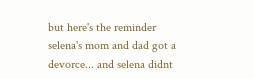but here's the reminder selena's mom and dad got a devorce... and selena didnt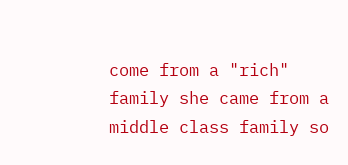come from a "rich" family she came from a middle class family so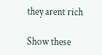they arent rich

Show these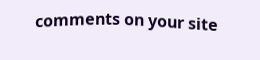comments on your site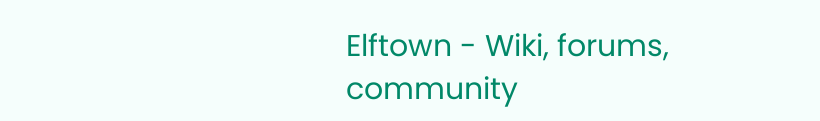Elftown - Wiki, forums, community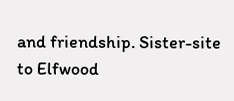and friendship. Sister-site to Elfwood